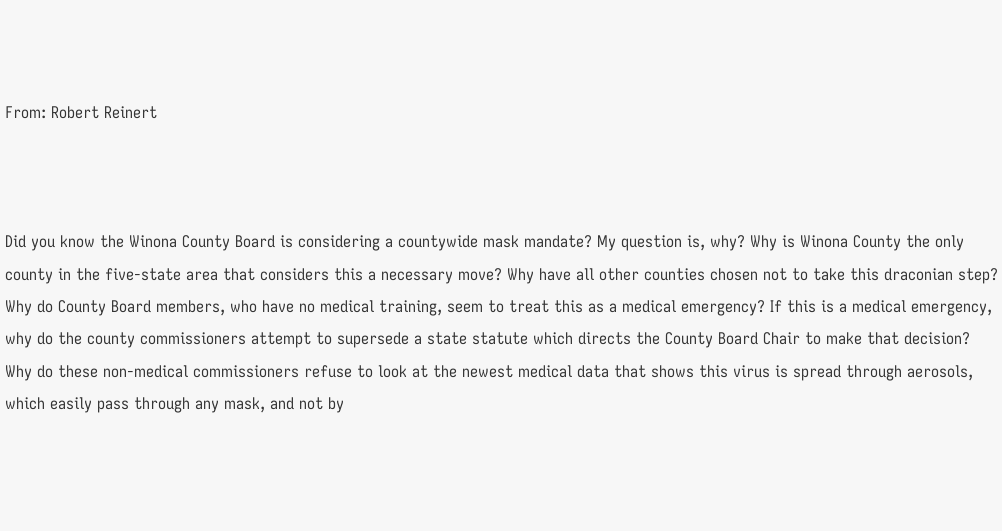From: Robert Reinert



Did you know the Winona County Board is considering a countywide mask mandate? My question is, why? Why is Winona County the only county in the five-state area that considers this a necessary move? Why have all other counties chosen not to take this draconian step? Why do County Board members, who have no medical training, seem to treat this as a medical emergency? If this is a medical emergency, why do the county commissioners attempt to supersede a state statute which directs the County Board Chair to make that decision? Why do these non-medical commissioners refuse to look at the newest medical data that shows this virus is spread through aerosols, which easily pass through any mask, and not by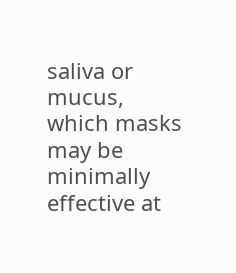saliva or mucus, which masks may be minimally effective at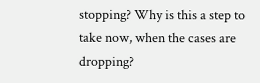stopping? Why is this a step to take now, when the cases are dropping?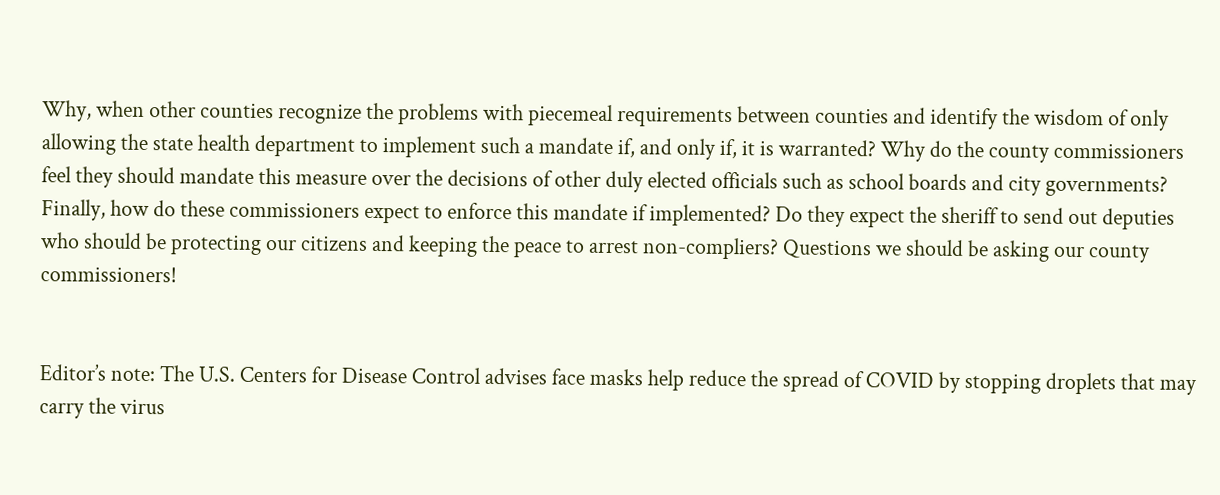Why, when other counties recognize the problems with piecemeal requirements between counties and identify the wisdom of only allowing the state health department to implement such a mandate if, and only if, it is warranted? Why do the county commissioners feel they should mandate this measure over the decisions of other duly elected officials such as school boards and city governments? Finally, how do these commissioners expect to enforce this mandate if implemented? Do they expect the sheriff to send out deputies who should be protecting our citizens and keeping the peace to arrest non-compliers? Questions we should be asking our county commissioners!


Editor’s note: The U.S. Centers for Disease Control advises face masks help reduce the spread of COVID by stopping droplets that may carry the virus